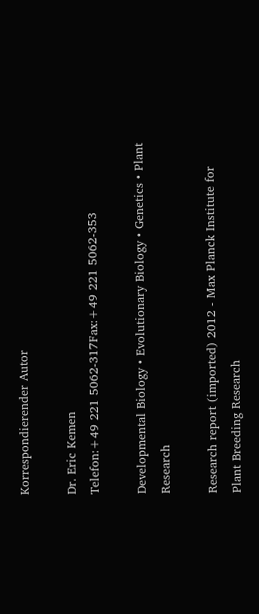Korrespondierender Autor

Dr. Eric Kemen
Telefon:+49 221 5062-317Fax:+49 221 5062-353

Developmental Biology • Evolutionary Biology • Genetics • Plant Research

Research report (imported) 2012 - Max Planck Institute for Plant Breeding Research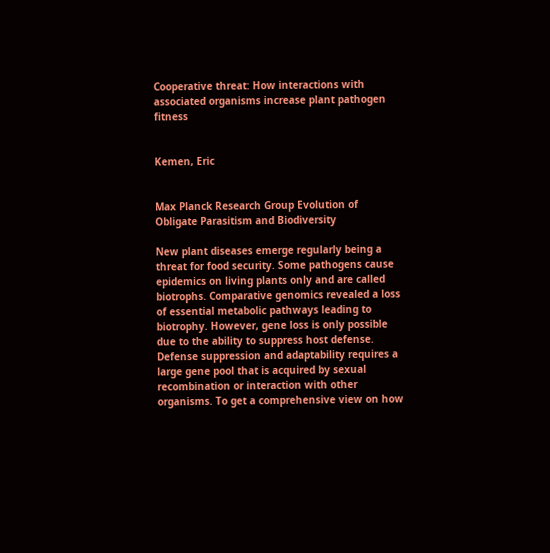Cooperative threat: How interactions with associated organisms increase plant pathogen fitness


Kemen, Eric


Max Planck Research Group Evolution of Obligate Parasitism and Biodiversity

New plant diseases emerge regularly being a threat for food security. Some pathogens cause epidemics on living plants only and are called biotrophs. Comparative genomics revealed a loss of essential metabolic pathways leading to biotrophy. However, gene loss is only possible due to the ability to suppress host defense. Defense suppression and adaptability requires a large gene pool that is acquired by sexual recombination or interaction with other organisms. To get a comprehensive view on how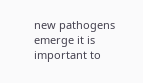new pathogens emerge it is important to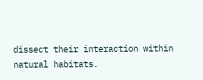dissect their interaction within natural habitats.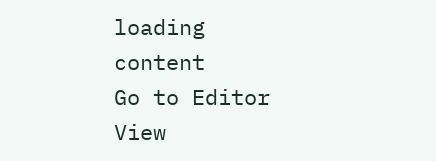loading content
Go to Editor View